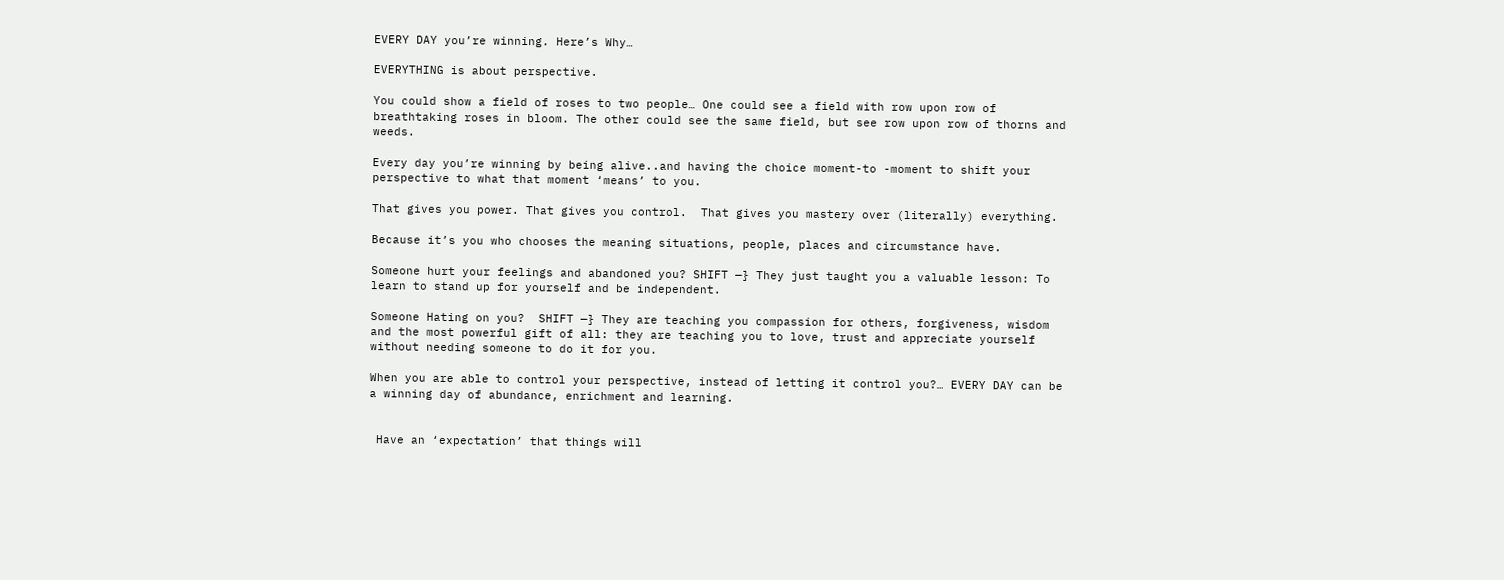EVERY DAY you’re winning. Here’s Why…

EVERYTHING is about perspective.

You could show a field of roses to two people… One could see a field with row upon row of breathtaking roses in bloom. The other could see the same field, but see row upon row of thorns and weeds.

Every day you’re winning by being alive..and having the choice moment-to -moment to shift your perspective to what that moment ‘means’ to you.

That gives you power. That gives you control.  That gives you mastery over (literally) everything.

Because it’s you who chooses the meaning situations, people, places and circumstance have.

Someone hurt your feelings and abandoned you? SHIFT —} They just taught you a valuable lesson: To learn to stand up for yourself and be independent.

Someone Hating on you?  SHIFT —} They are teaching you compassion for others, forgiveness, wisdom and the most powerful gift of all: they are teaching you to love, trust and appreciate yourself without needing someone to do it for you.

When you are able to control your perspective, instead of letting it control you?… EVERY DAY can be a winning day of abundance, enrichment and learning.


 Have an ‘expectation’ that things will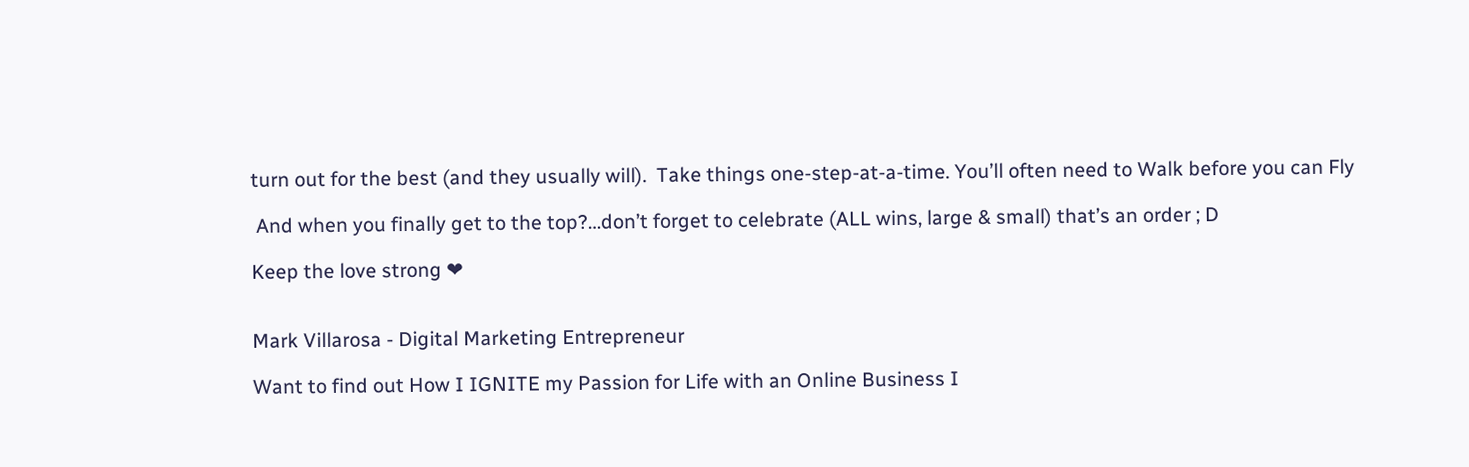turn out for the best (and they usually will).  Take things one-step-at-a-time. You’ll often need to Walk before you can Fly

 And when you finally get to the top?…don’t forget to celebrate (ALL wins, large & small) that’s an order ; D

Keep the love strong ❤


Mark Villarosa - Digital Marketing Entrepreneur

Want to find out How I IGNITE my Passion for Life with an Online Business I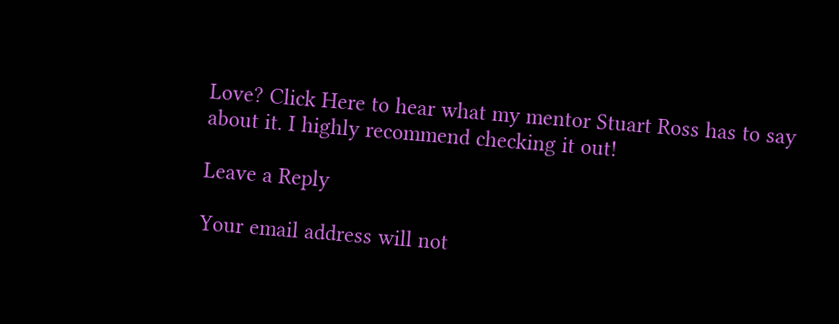Love? Click Here to hear what my mentor Stuart Ross has to say about it. I highly recommend checking it out!

Leave a Reply

Your email address will not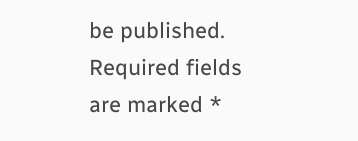be published. Required fields are marked *